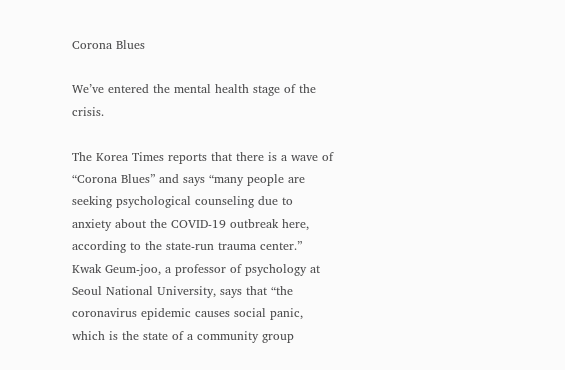Corona Blues

We’ve entered the mental health stage of the crisis.

The Korea Times reports that there is a wave of “Corona Blues” and says “many people are seeking psychological counseling due to anxiety about the COVID-19 outbreak here, according to the state-run trauma center.”  Kwak Geum-joo, a professor of psychology at Seoul National University, says that “the coronavirus epidemic causes social panic, which is the state of a community group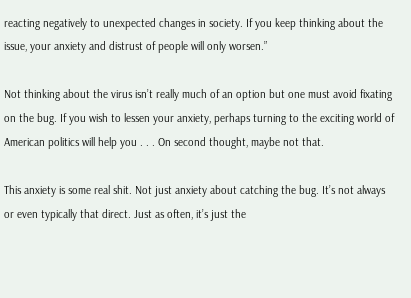reacting negatively to unexpected changes in society. If you keep thinking about the issue, your anxiety and distrust of people will only worsen.”

Not thinking about the virus isn’t really much of an option but one must avoid fixating on the bug. If you wish to lessen your anxiety, perhaps turning to the exciting world of American politics will help you . . . On second thought, maybe not that.

This anxiety is some real shit. Not just anxiety about catching the bug. It’s not always or even typically that direct. Just as often, it’s just the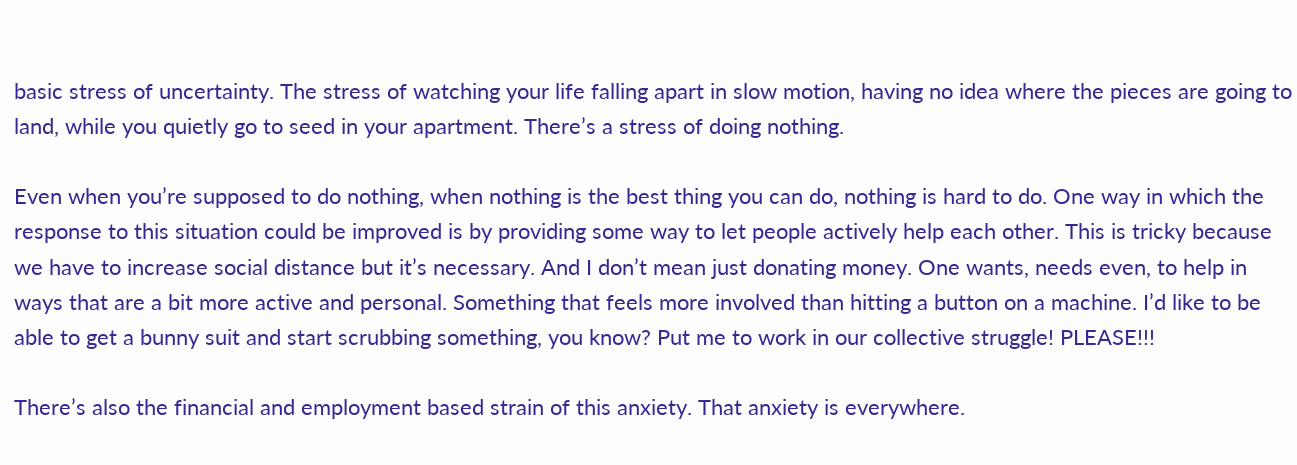basic stress of uncertainty. The stress of watching your life falling apart in slow motion, having no idea where the pieces are going to land, while you quietly go to seed in your apartment. There’s a stress of doing nothing.

Even when you’re supposed to do nothing, when nothing is the best thing you can do, nothing is hard to do. One way in which the response to this situation could be improved is by providing some way to let people actively help each other. This is tricky because we have to increase social distance but it’s necessary. And I don’t mean just donating money. One wants, needs even, to help in ways that are a bit more active and personal. Something that feels more involved than hitting a button on a machine. I’d like to be able to get a bunny suit and start scrubbing something, you know? Put me to work in our collective struggle! PLEASE!!!

There’s also the financial and employment based strain of this anxiety. That anxiety is everywhere.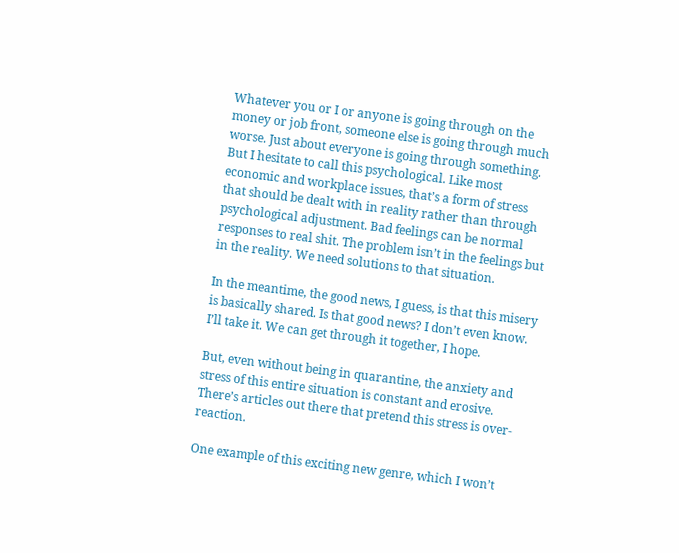Whatever you or I or anyone is going through on the money or job front, someone else is going through much worse. Just about everyone is going through something. But I hesitate to call this psychological. Like most economic and workplace issues, that’s a form of stress that should be dealt with in reality rather than through psychological adjustment. Bad feelings can be normal responses to real shit. The problem isn’t in the feelings but in the reality. We need solutions to that situation.

In the meantime, the good news, I guess, is that this misery is basically shared. Is that good news? I don’t even know. I’ll take it. We can get through it together, I hope.

But, even without being in quarantine, the anxiety and stress of this entire situation is constant and erosive. There’s articles out there that pretend this stress is over-reaction.

One example of this exciting new genre, which I won’t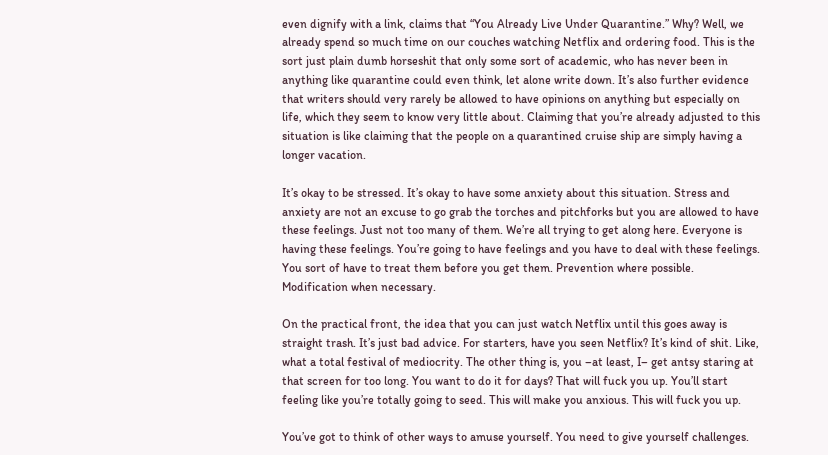even dignify with a link, claims that “You Already Live Under Quarantine.” Why? Well, we already spend so much time on our couches watching Netflix and ordering food. This is the sort just plain dumb horseshit that only some sort of academic, who has never been in anything like quarantine could even think, let alone write down. It’s also further evidence that writers should very rarely be allowed to have opinions on anything but especially on life, which they seem to know very little about. Claiming that you’re already adjusted to this situation is like claiming that the people on a quarantined cruise ship are simply having a longer vacation.

It’s okay to be stressed. It’s okay to have some anxiety about this situation. Stress and anxiety are not an excuse to go grab the torches and pitchforks but you are allowed to have these feelings. Just not too many of them. We’re all trying to get along here. Everyone is having these feelings. You’re going to have feelings and you have to deal with these feelings. You sort of have to treat them before you get them. Prevention where possible. Modification when necessary.

On the practical front, the idea that you can just watch Netflix until this goes away is straight trash. It’s just bad advice. For starters, have you seen Netflix? It’s kind of shit. Like, what a total festival of mediocrity. The other thing is, you –at least, I– get antsy staring at that screen for too long. You want to do it for days? That will fuck you up. You’ll start feeling like you’re totally going to seed. This will make you anxious. This will fuck you up.

You’ve got to think of other ways to amuse yourself. You need to give yourself challenges.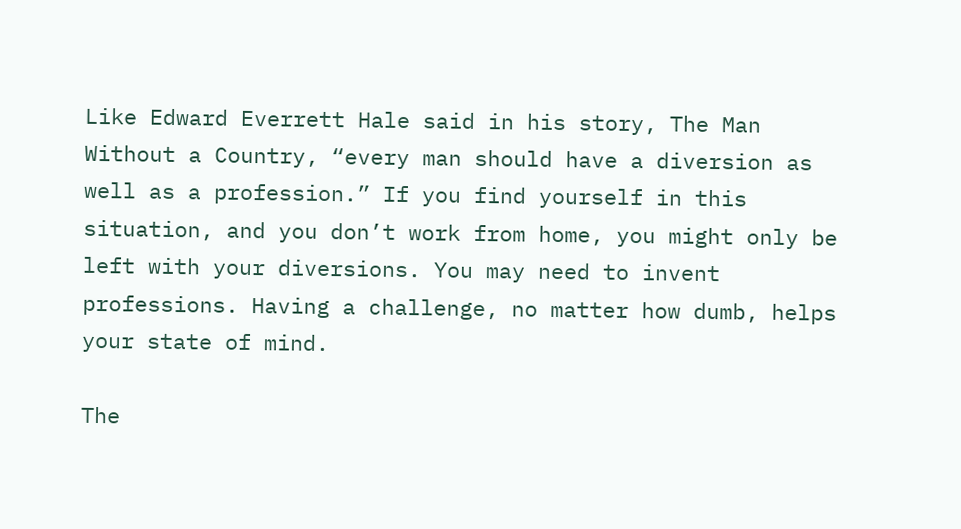Like Edward Everrett Hale said in his story, The Man Without a Country, “every man should have a diversion as well as a profession.” If you find yourself in this situation, and you don’t work from home, you might only be left with your diversions. You may need to invent professions. Having a challenge, no matter how dumb, helps your state of mind.

The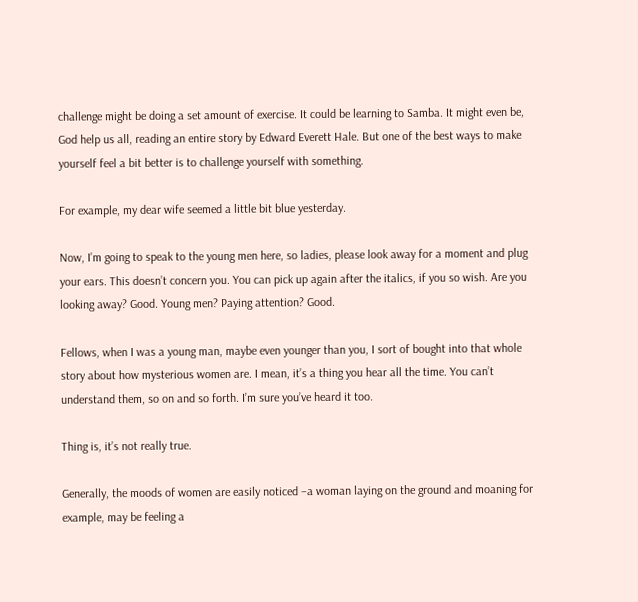challenge might be doing a set amount of exercise. It could be learning to Samba. It might even be, God help us all, reading an entire story by Edward Everett Hale. But one of the best ways to make yourself feel a bit better is to challenge yourself with something.

For example, my dear wife seemed a little bit blue yesterday.

Now, I’m going to speak to the young men here, so ladies, please look away for a moment and plug your ears. This doesn’t concern you. You can pick up again after the italics, if you so wish. Are you looking away? Good. Young men? Paying attention? Good.

Fellows, when I was a young man, maybe even younger than you, I sort of bought into that whole story about how mysterious women are. I mean, it’s a thing you hear all the time. You can’t understand them, so on and so forth. I’m sure you’ve heard it too.

Thing is, it’s not really true.

Generally, the moods of women are easily noticed –a woman laying on the ground and moaning for example, may be feeling a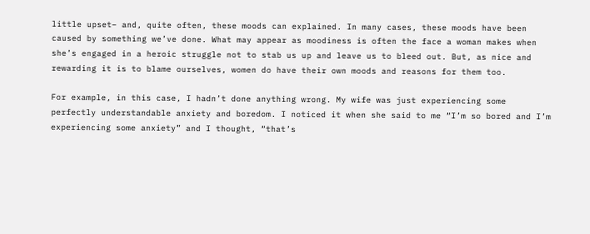little upset– and, quite often, these moods can explained. In many cases, these moods have been caused by something we’ve done. What may appear as moodiness is often the face a woman makes when she’s engaged in a heroic struggle not to stab us up and leave us to bleed out. But, as nice and rewarding it is to blame ourselves, women do have their own moods and reasons for them too.

For example, in this case, I hadn’t done anything wrong. My wife was just experiencing some perfectly understandable anxiety and boredom. I noticed it when she said to me “I’m so bored and I’m experiencing some anxiety” and I thought, “that’s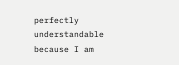perfectly understandable because I am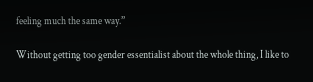feeling much the same way.”

Without getting too gender essentialist about the whole thing, I like to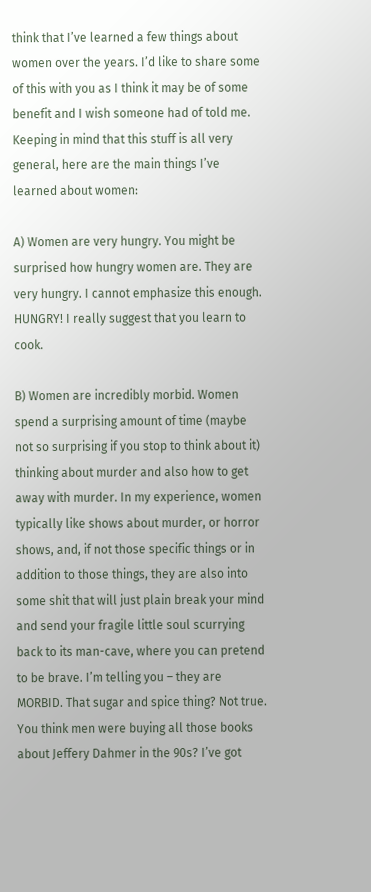think that I’ve learned a few things about women over the years. I’d like to share some of this with you as I think it may be of some benefit and I wish someone had of told me. Keeping in mind that this stuff is all very general, here are the main things I’ve learned about women:

A) Women are very hungry. You might be surprised how hungry women are. They are very hungry. I cannot emphasize this enough. HUNGRY! I really suggest that you learn to cook.

B) Women are incredibly morbid. Women spend a surprising amount of time (maybe not so surprising if you stop to think about it) thinking about murder and also how to get away with murder. In my experience, women typically like shows about murder, or horror shows, and, if not those specific things or in addition to those things, they are also into some shit that will just plain break your mind and send your fragile little soul scurrying back to its man-cave, where you can pretend to be brave. I’m telling you – they are MORBID. That sugar and spice thing? Not true. You think men were buying all those books about Jeffery Dahmer in the 90s? I’ve got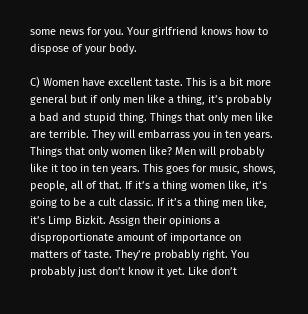some news for you. Your girlfriend knows how to dispose of your body.

C) Women have excellent taste. This is a bit more general but if only men like a thing, it’s probably a bad and stupid thing. Things that only men like are terrible. They will embarrass you in ten years. Things that only women like? Men will probably like it too in ten years. This goes for music, shows, people, all of that. If it’s a thing women like, it’s going to be a cult classic. If it’s a thing men like, it’s Limp Bizkit. Assign their opinions a disproportionate amount of importance on matters of taste. They’re probably right. You probably just don’t know it yet. Like don’t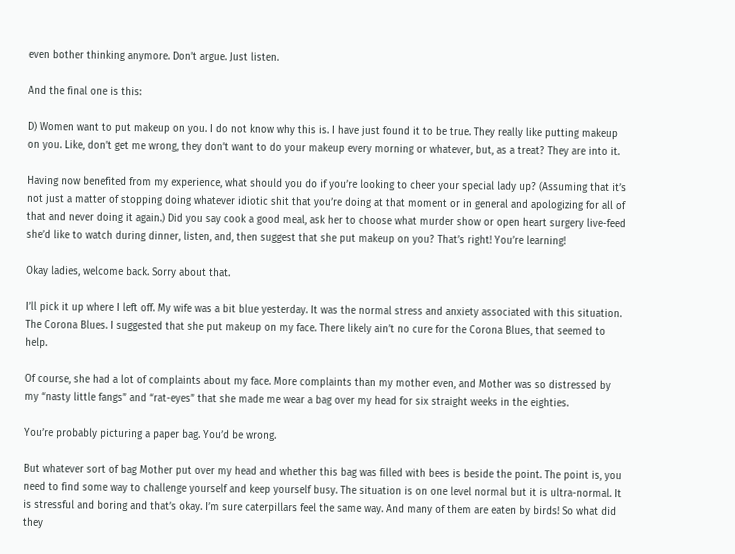even bother thinking anymore. Don’t argue. Just listen.

And the final one is this:

D) Women want to put makeup on you. I do not know why this is. I have just found it to be true. They really like putting makeup on you. Like, don’t get me wrong, they don’t want to do your makeup every morning or whatever, but, as a treat? They are into it.

Having now benefited from my experience, what should you do if you’re looking to cheer your special lady up? (Assuming that it’s not just a matter of stopping doing whatever idiotic shit that you’re doing at that moment or in general and apologizing for all of that and never doing it again.) Did you say cook a good meal, ask her to choose what murder show or open heart surgery live-feed she’d like to watch during dinner, listen, and, then suggest that she put makeup on you? That’s right! You’re learning!

Okay ladies, welcome back. Sorry about that.

I’ll pick it up where I left off. My wife was a bit blue yesterday. It was the normal stress and anxiety associated with this situation. The Corona Blues. I suggested that she put makeup on my face. There likely ain’t no cure for the Corona Blues, that seemed to help.

Of course, she had a lot of complaints about my face. More complaints than my mother even, and Mother was so distressed by my “nasty little fangs” and “rat-eyes” that she made me wear a bag over my head for six straight weeks in the eighties.

You’re probably picturing a paper bag. You’d be wrong.

But whatever sort of bag Mother put over my head and whether this bag was filled with bees is beside the point. The point is, you need to find some way to challenge yourself and keep yourself busy. The situation is on one level normal but it is ultra-normal. It is stressful and boring and that’s okay. I’m sure caterpillars feel the same way. And many of them are eaten by birds! So what did they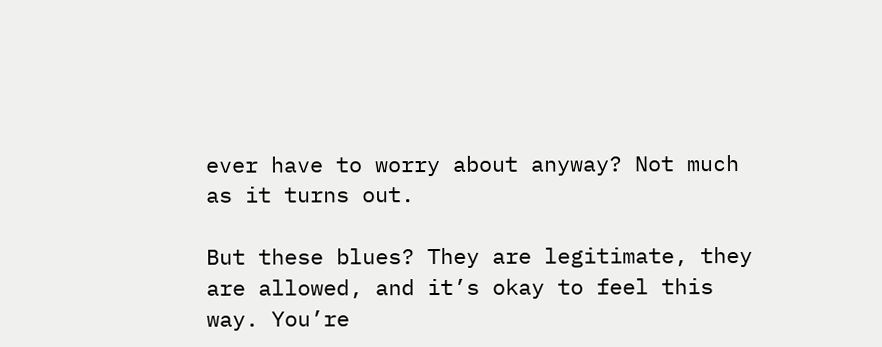ever have to worry about anyway? Not much as it turns out.

But these blues? They are legitimate, they are allowed, and it’s okay to feel this way. You’re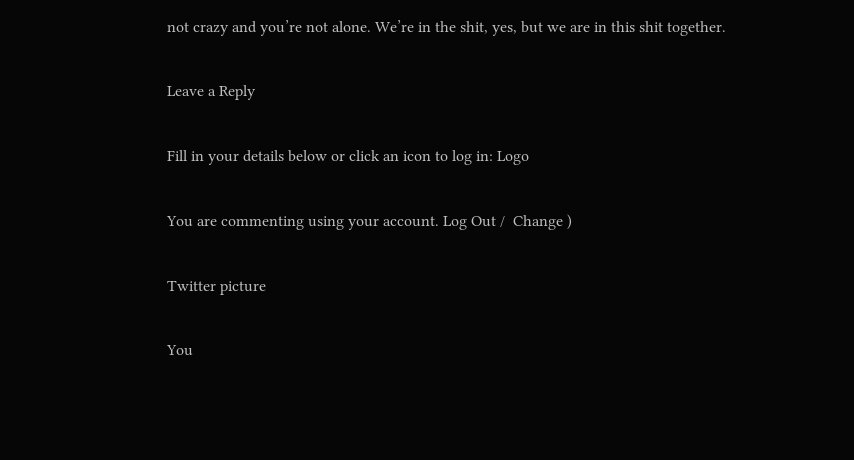not crazy and you’re not alone. We’re in the shit, yes, but we are in this shit together.

Leave a Reply

Fill in your details below or click an icon to log in: Logo

You are commenting using your account. Log Out /  Change )

Twitter picture

You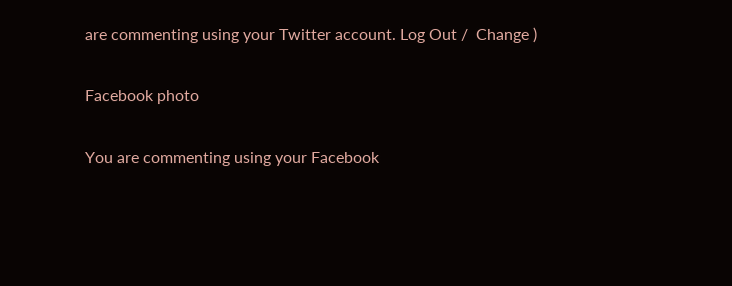are commenting using your Twitter account. Log Out /  Change )

Facebook photo

You are commenting using your Facebook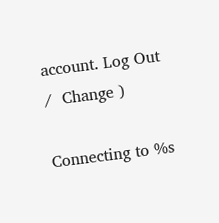account. Log Out /  Change )

Connecting to %s